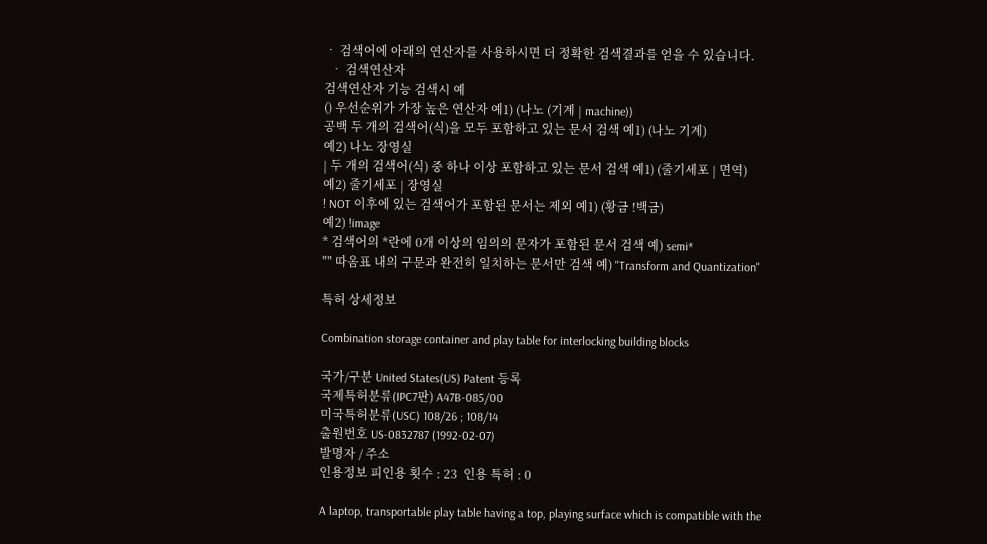• 검색어에 아래의 연산자를 사용하시면 더 정확한 검색결과를 얻을 수 있습니다.
  • 검색연산자
검색연산자 기능 검색시 예
() 우선순위가 가장 높은 연산자 예1) (나노 (기계 | machine))
공백 두 개의 검색어(식)을 모두 포함하고 있는 문서 검색 예1) (나노 기계)
예2) 나노 장영실
| 두 개의 검색어(식) 중 하나 이상 포함하고 있는 문서 검색 예1) (줄기세포 | 면역)
예2) 줄기세포 | 장영실
! NOT 이후에 있는 검색어가 포함된 문서는 제외 예1) (황금 !백금)
예2) !image
* 검색어의 *란에 0개 이상의 임의의 문자가 포함된 문서 검색 예) semi*
"" 따옴표 내의 구문과 완전히 일치하는 문서만 검색 예) "Transform and Quantization"

특허 상세정보

Combination storage container and play table for interlocking building blocks

국가/구분 United States(US) Patent 등록
국제특허분류(IPC7판) A47B-085/00
미국특허분류(USC) 108/26 ; 108/14
출원번호 US-0832787 (1992-02-07)
발명자 / 주소
인용정보 피인용 횟수 : 23  인용 특허 : 0

A laptop, transportable play table having a top, playing surface which is compatible with the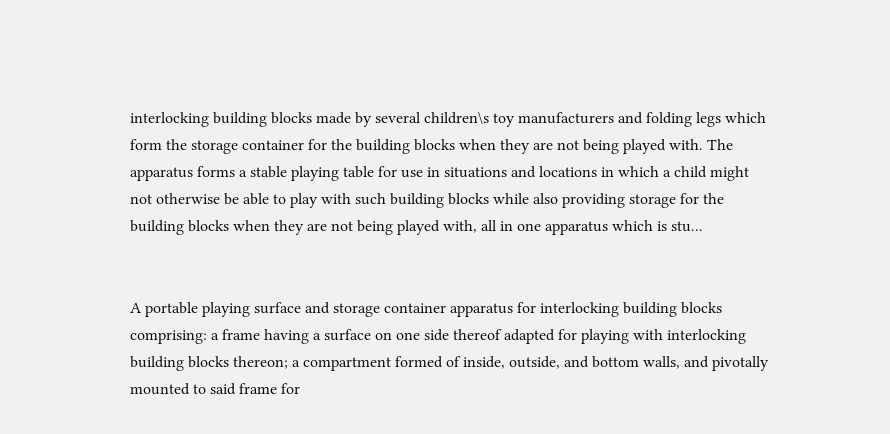interlocking building blocks made by several children\s toy manufacturers and folding legs which form the storage container for the building blocks when they are not being played with. The apparatus forms a stable playing table for use in situations and locations in which a child might not otherwise be able to play with such building blocks while also providing storage for the building blocks when they are not being played with, all in one apparatus which is stu...


A portable playing surface and storage container apparatus for interlocking building blocks comprising: a frame having a surface on one side thereof adapted for playing with interlocking building blocks thereon; a compartment formed of inside, outside, and bottom walls, and pivotally mounted to said frame for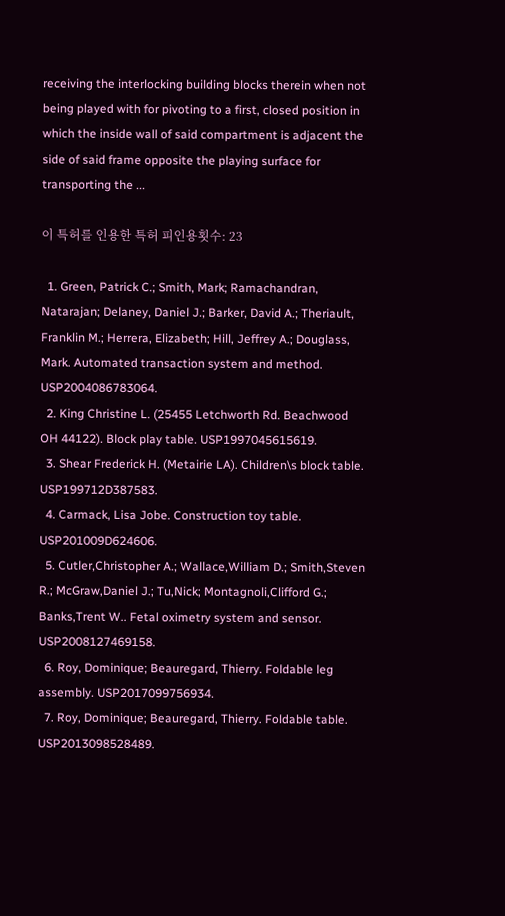receiving the interlocking building blocks therein when not being played with for pivoting to a first, closed position in which the inside wall of said compartment is adjacent the side of said frame opposite the playing surface for transporting the ...

이 특허를 인용한 특허 피인용횟수: 23

  1. Green, Patrick C.; Smith, Mark; Ramachandran, Natarajan; Delaney, Daniel J.; Barker, David A.; Theriault, Franklin M.; Herrera, Elizabeth; Hill, Jeffrey A.; Douglass, Mark. Automated transaction system and method. USP2004086783064.
  2. King Christine L. (25455 Letchworth Rd. Beachwood OH 44122). Block play table. USP1997045615619.
  3. Shear Frederick H. (Metairie LA). Children\s block table. USP199712D387583.
  4. Carmack, Lisa Jobe. Construction toy table. USP201009D624606.
  5. Cutler,Christopher A.; Wallace,William D.; Smith,Steven R.; McGraw,Daniel J.; Tu,Nick; Montagnoli,Clifford G.; Banks,Trent W.. Fetal oximetry system and sensor. USP2008127469158.
  6. Roy, Dominique; Beauregard, Thierry. Foldable leg assembly. USP2017099756934.
  7. Roy, Dominique; Beauregard, Thierry. Foldable table. USP2013098528489.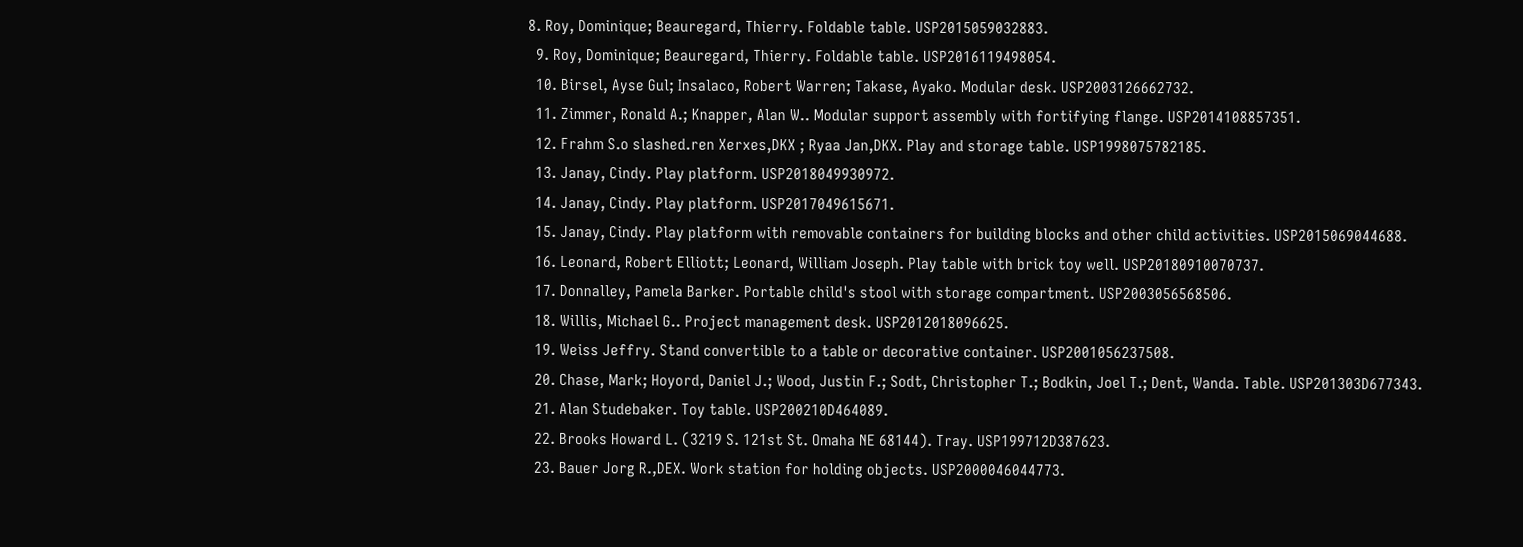8. Roy, Dominique; Beauregard, Thierry. Foldable table. USP2015059032883.
  9. Roy, Dominique; Beauregard, Thierry. Foldable table. USP2016119498054.
  10. Birsel, Ayse Gul; Insalaco, Robert Warren; Takase, Ayako. Modular desk. USP2003126662732.
  11. Zimmer, Ronald A.; Knapper, Alan W.. Modular support assembly with fortifying flange. USP2014108857351.
  12. Frahm S.o slashed.ren Xerxes,DKX ; Ryaa Jan,DKX. Play and storage table. USP1998075782185.
  13. Janay, Cindy. Play platform. USP2018049930972.
  14. Janay, Cindy. Play platform. USP2017049615671.
  15. Janay, Cindy. Play platform with removable containers for building blocks and other child activities. USP2015069044688.
  16. Leonard, Robert Elliott; Leonard, William Joseph. Play table with brick toy well. USP20180910070737.
  17. Donnalley, Pamela Barker. Portable child's stool with storage compartment. USP2003056568506.
  18. Willis, Michael G.. Project management desk. USP2012018096625.
  19. Weiss Jeffry. Stand convertible to a table or decorative container. USP2001056237508.
  20. Chase, Mark; Hoyord, Daniel J.; Wood, Justin F.; Sodt, Christopher T.; Bodkin, Joel T.; Dent, Wanda. Table. USP201303D677343.
  21. Alan Studebaker. Toy table. USP200210D464089.
  22. Brooks Howard L. (3219 S. 121st St. Omaha NE 68144). Tray. USP199712D387623.
  23. Bauer Jorg R.,DEX. Work station for holding objects. USP2000046044773.